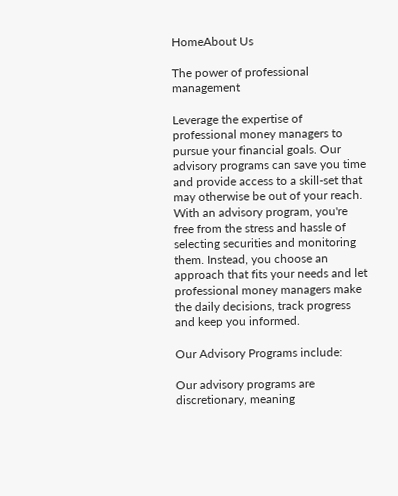HomeAbout Us

The power of professional management

Leverage the expertise of professional money managers to pursue your financial goals. Our advisory programs can save you time and provide access to a skill-set that may otherwise be out of your reach. With an advisory program, you're free from the stress and hassle of selecting securities and monitoring them. Instead, you choose an approach that fits your needs and let professional money managers make the daily decisions, track progress and keep you informed.

Our Advisory Programs include:

Our advisory programs are discretionary, meaning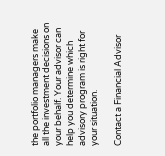the portfolio managers make all the investment decisions on your behalf. Your advisor can help you determine which advisory program is right for your situation.

Contact a Financial Advisor